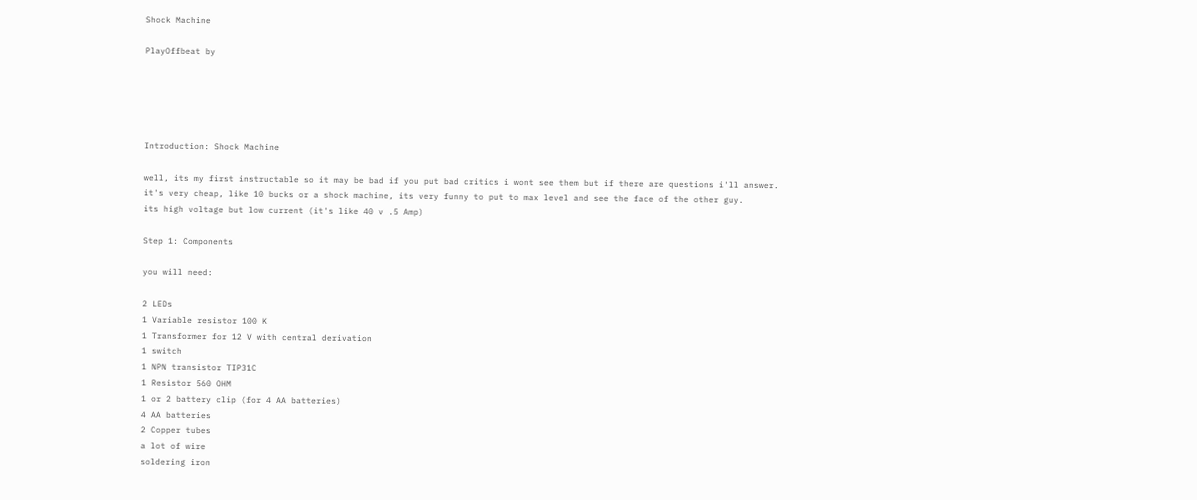Shock Machine

PlayOffbeat by





Introduction: Shock Machine

well, its my first instructable so it may be bad if you put bad critics i wont see them but if there are questions i'll answer.
it's very cheap, like 10 bucks or a shock machine, its very funny to put to max level and see the face of the other guy.
its high voltage but low current (it's like 40 v .5 Amp)

Step 1: Components

you will need:

2 LEDs
1 Variable resistor 100 K
1 Transformer for 12 V with central derivation
1 switch
1 NPN transistor TIP31C
1 Resistor 560 OHM
1 or 2 battery clip (for 4 AA batteries)
4 AA batteries
2 Copper tubes
a lot of wire
soldering iron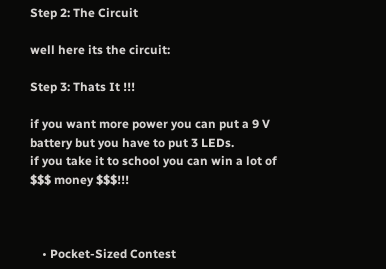Step 2: The Circuit

well here its the circuit:

Step 3: Thats It !!!

if you want more power you can put a 9 V battery but you have to put 3 LEDs.
if you take it to school you can win a lot of $$$ money $$$!!!



    • Pocket-Sized Contest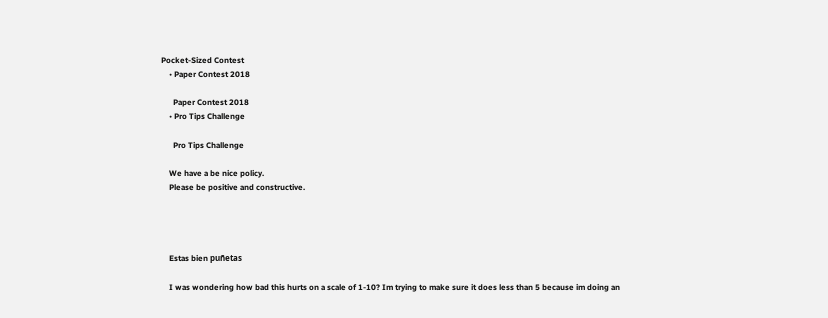Pocket-Sized Contest
    • Paper Contest 2018

      Paper Contest 2018
    • Pro Tips Challenge

      Pro Tips Challenge

    We have a be nice policy.
    Please be positive and constructive.




    Estas bien puñetas

    I was wondering how bad this hurts on a scale of 1-10? Im trying to make sure it does less than 5 because im doing an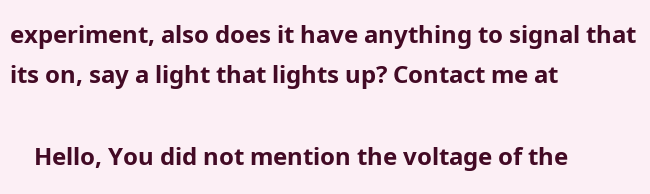experiment, also does it have anything to signal that its on, say a light that lights up? Contact me at

    Hello, You did not mention the voltage of the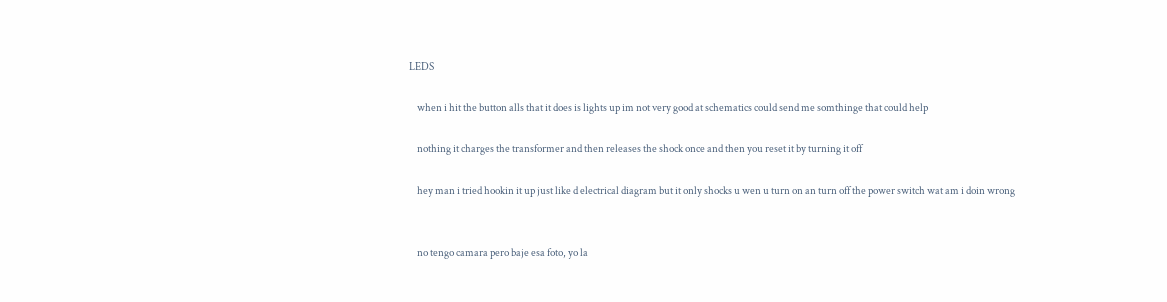LEDS

    when i hit the button alls that it does is lights up im not very good at schematics could send me somthinge that could help

    nothing it charges the transformer and then releases the shock once and then you reset it by turning it off

    hey man i tried hookin it up just like d electrical diagram but it only shocks u wen u turn on an turn off the power switch wat am i doin wrong


    no tengo camara pero baje esa foto, yo la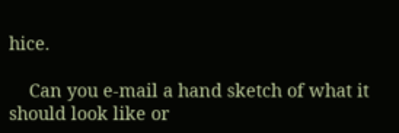hice.

    Can you e-mail a hand sketch of what it should look like or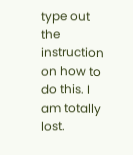type out the instruction on how to do this. I am totally lost.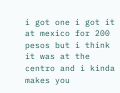i got one i got it at mexico for 200 pesos but i think it was at the centro and i kinda makes you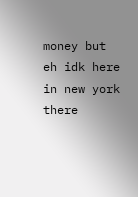money but eh idk here in new york there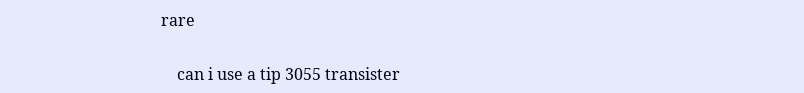rare

    can i use a tip 3055 transister